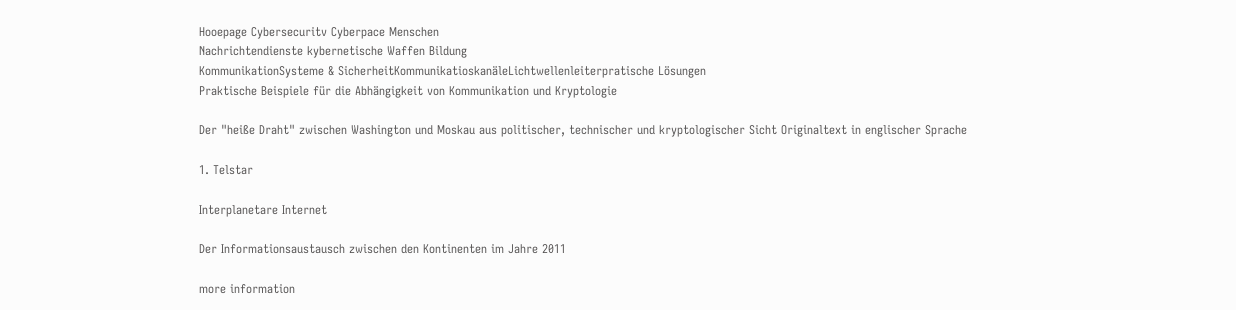Hooepage Cybersecuritv Cyberpace Menschen
Nachrichtendienste kybernetische Waffen Bildung
KommunikationSysteme & SicherheitKommunikatioskanäleLichtwellenleiterpratische Lösungen
Praktische Beispiele für die Abhängigkeit von Kommunikation und Kryptologie

Der "heiße Draht" zwischen Washington und Moskau aus politischer, technischer und kryptologischer Sicht Originaltext in englischer Sprache

1. Telstar

Interplanetare Internet

Der Informationsaustausch zwischen den Kontinenten im Jahre 2011

more information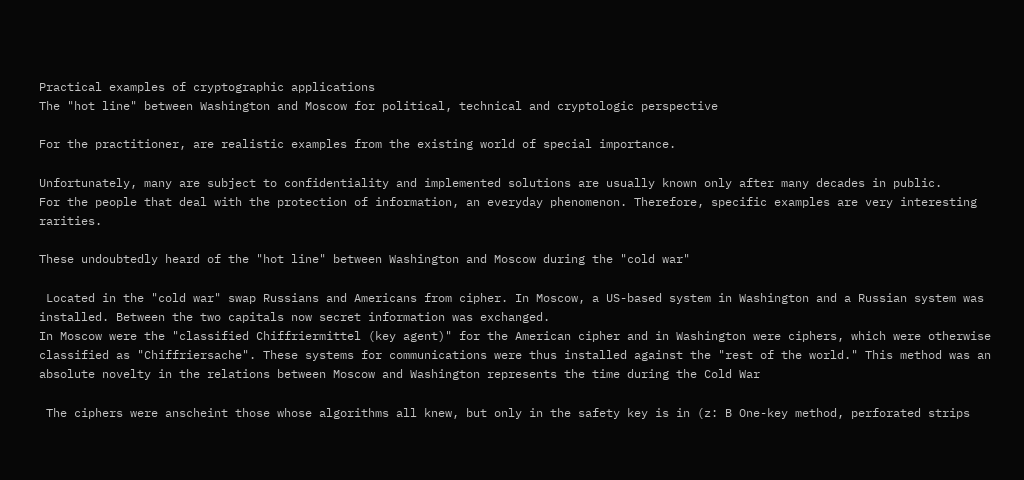Practical examples of cryptographic applications
The "hot line" between Washington and Moscow for political, technical and cryptologic perspective

For the practitioner, are realistic examples from the existing world of special importance.

Unfortunately, many are subject to confidentiality and implemented solutions are usually known only after many decades in public.
For the people that deal with the protection of information, an everyday phenomenon. Therefore, specific examples are very interesting rarities.

These undoubtedly heard of the "hot line" between Washington and Moscow during the "cold war"

 Located in the "cold war" swap Russians and Americans from cipher. In Moscow, a US-based system in Washington and a Russian system was installed. Between the two capitals now secret information was exchanged.
In Moscow were the "classified Chiffriermittel (key agent)" for the American cipher and in Washington were ciphers, which were otherwise classified as "Chiffriersache". These systems for communications were thus installed against the "rest of the world." This method was an absolute novelty in the relations between Moscow and Washington represents the time during the Cold War

 The ciphers were anscheint those whose algorithms all knew, but only in the safety key is in (z: B One-key method, perforated strips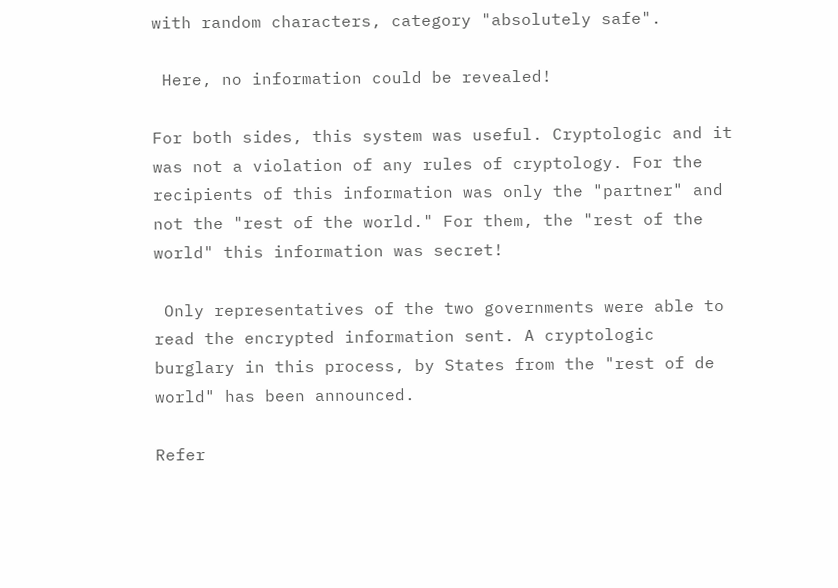with random characters, category "absolutely safe".

 Here, no information could be revealed!

For both sides, this system was useful. Cryptologic and it was not a violation of any rules of cryptology. For the recipients of this information was only the "partner" and not the "rest of the world." For them, the "rest of the world" this information was secret!

 Only representatives of the two governments were able to read the encrypted information sent. A cryptologic burglary in this process, by States from the "rest of de world" has been announced.

Refer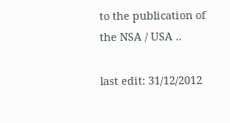to the publication of the NSA / USA ..

last edit: 31/12/2012